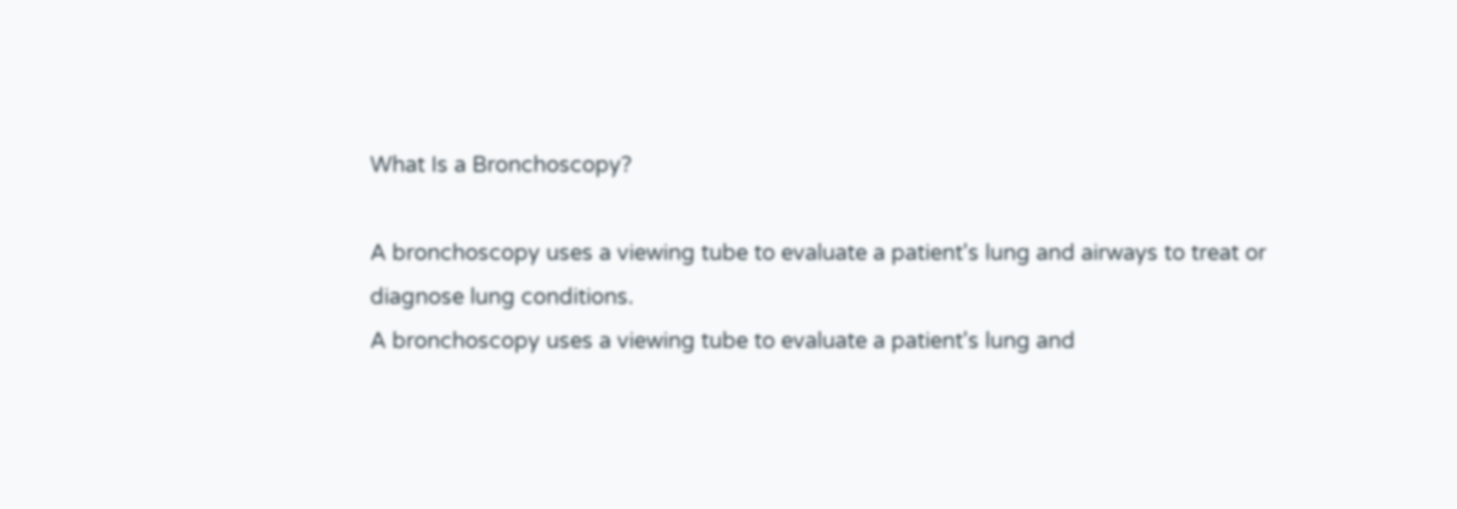What Is a Bronchoscopy?

A bronchoscopy uses a viewing tube to evaluate a patient's lung and airways to treat or diagnose lung conditions.
A bronchoscopy uses a viewing tube to evaluate a patient's lung and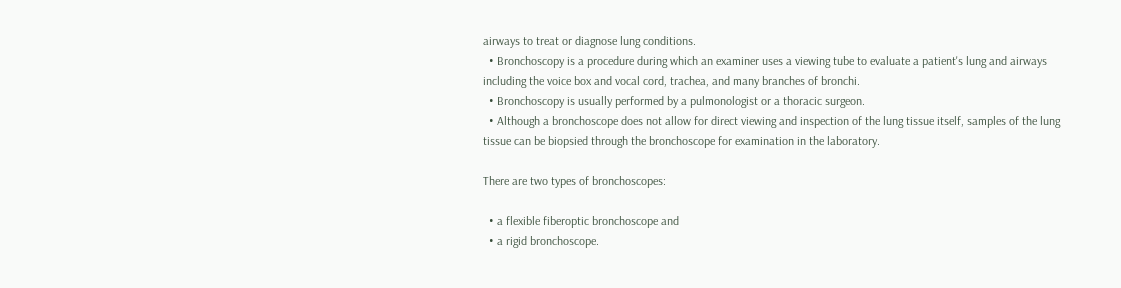airways to treat or diagnose lung conditions.
  • Bronchoscopy is a procedure during which an examiner uses a viewing tube to evaluate a patient's lung and airways including the voice box and vocal cord, trachea, and many branches of bronchi.
  • Bronchoscopy is usually performed by a pulmonologist or a thoracic surgeon.
  • Although a bronchoscope does not allow for direct viewing and inspection of the lung tissue itself, samples of the lung tissue can be biopsied through the bronchoscope for examination in the laboratory.

There are two types of bronchoscopes:

  • a flexible fiberoptic bronchoscope and
  • a rigid bronchoscope.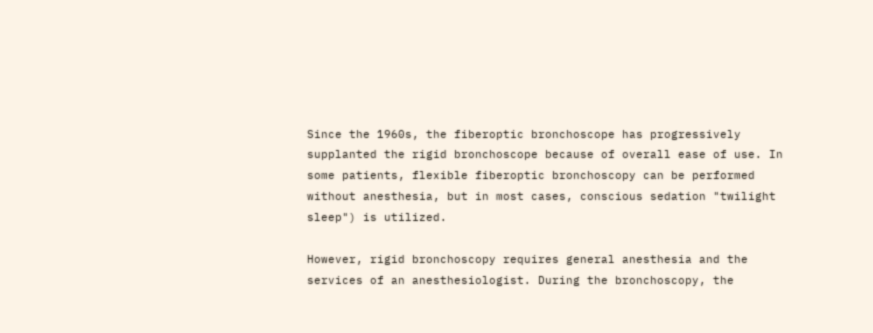Since the 1960s, the fiberoptic bronchoscope has progressively supplanted the rigid bronchoscope because of overall ease of use. In some patients, flexible fiberoptic bronchoscopy can be performed without anesthesia, but in most cases, conscious sedation "twilight sleep") is utilized.

However, rigid bronchoscopy requires general anesthesia and the services of an anesthesiologist. During the bronchoscopy, the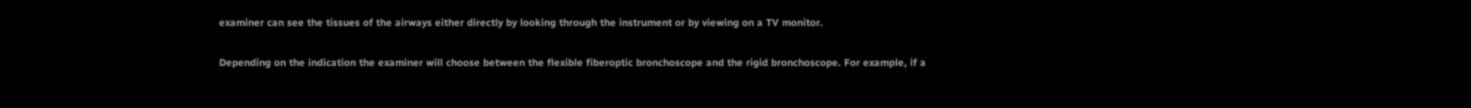examiner can see the tissues of the airways either directly by looking through the instrument or by viewing on a TV monitor.

Depending on the indication the examiner will choose between the flexible fiberoptic bronchoscope and the rigid bronchoscope. For example, if a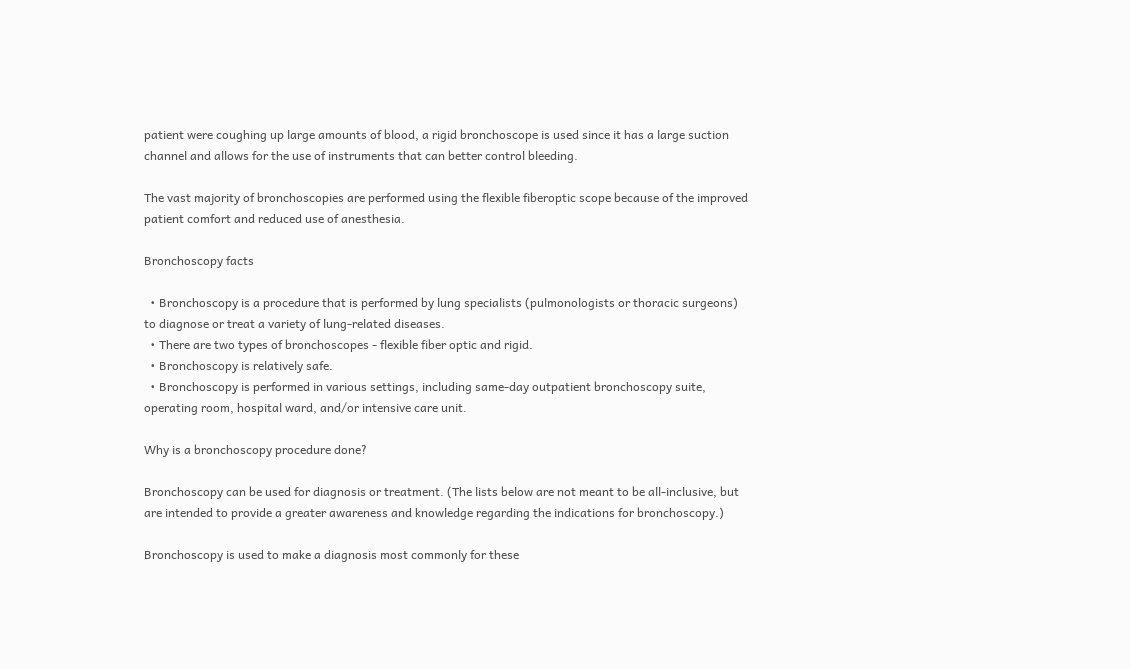patient were coughing up large amounts of blood, a rigid bronchoscope is used since it has a large suction channel and allows for the use of instruments that can better control bleeding.

The vast majority of bronchoscopies are performed using the flexible fiberoptic scope because of the improved patient comfort and reduced use of anesthesia.

Bronchoscopy facts

  • Bronchoscopy is a procedure that is performed by lung specialists (pulmonologists or thoracic surgeons) to diagnose or treat a variety of lung-related diseases.
  • There are two types of bronchoscopes - flexible fiber optic and rigid.
  • Bronchoscopy is relatively safe.
  • Bronchoscopy is performed in various settings, including same-day outpatient bronchoscopy suite, operating room, hospital ward, and/or intensive care unit.

Why is a bronchoscopy procedure done?

Bronchoscopy can be used for diagnosis or treatment. (The lists below are not meant to be all-inclusive, but are intended to provide a greater awareness and knowledge regarding the indications for bronchoscopy.)

Bronchoscopy is used to make a diagnosis most commonly for these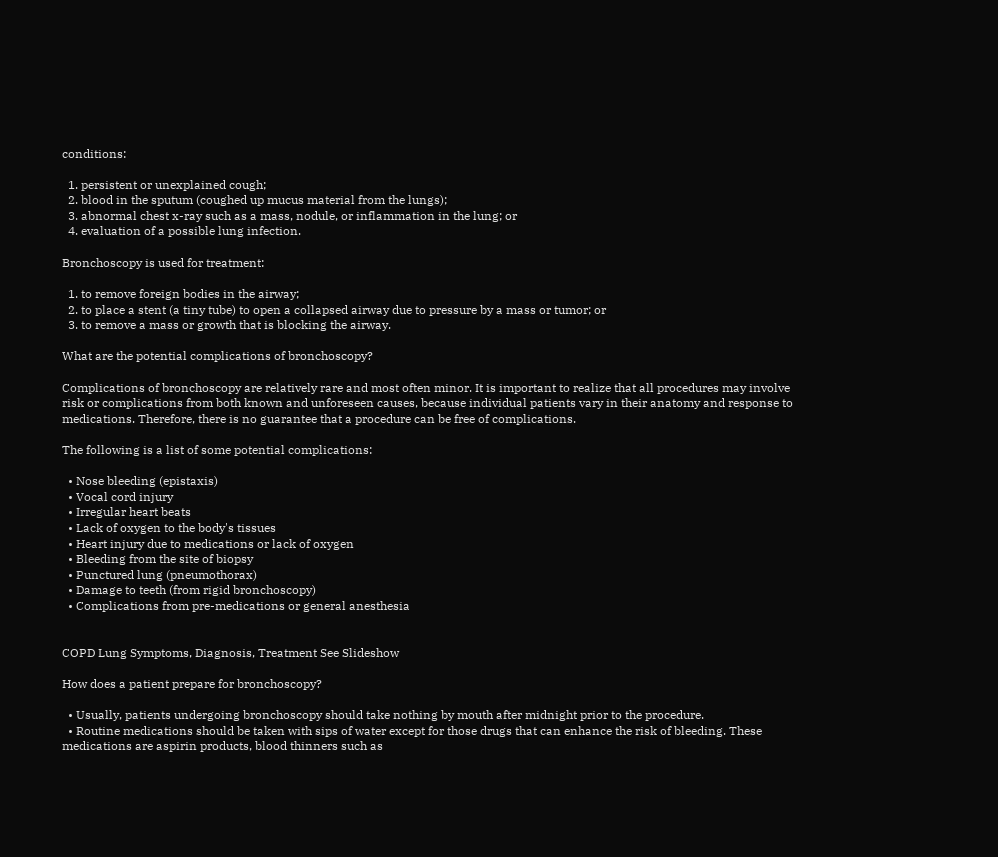conditions:

  1. persistent or unexplained cough;
  2. blood in the sputum (coughed up mucus material from the lungs);
  3. abnormal chest x-ray such as a mass, nodule, or inflammation in the lung; or
  4. evaluation of a possible lung infection.

Bronchoscopy is used for treatment:

  1. to remove foreign bodies in the airway;
  2. to place a stent (a tiny tube) to open a collapsed airway due to pressure by a mass or tumor; or
  3. to remove a mass or growth that is blocking the airway.

What are the potential complications of bronchoscopy?

Complications of bronchoscopy are relatively rare and most often minor. It is important to realize that all procedures may involve risk or complications from both known and unforeseen causes, because individual patients vary in their anatomy and response to medications. Therefore, there is no guarantee that a procedure can be free of complications.

The following is a list of some potential complications:

  • Nose bleeding (epistaxis)
  • Vocal cord injury
  • Irregular heart beats
  • Lack of oxygen to the body's tissues
  • Heart injury due to medications or lack of oxygen
  • Bleeding from the site of biopsy
  • Punctured lung (pneumothorax)
  • Damage to teeth (from rigid bronchoscopy)
  • Complications from pre-medications or general anesthesia


COPD Lung Symptoms, Diagnosis, Treatment See Slideshow

How does a patient prepare for bronchoscopy?

  • Usually, patients undergoing bronchoscopy should take nothing by mouth after midnight prior to the procedure.
  • Routine medications should be taken with sips of water except for those drugs that can enhance the risk of bleeding. These medications are aspirin products, blood thinners such as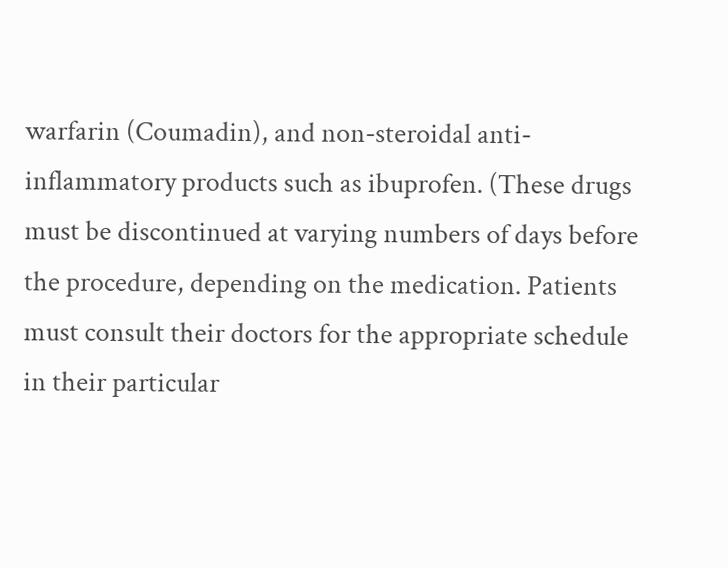warfarin (Coumadin), and non-steroidal anti-inflammatory products such as ibuprofen. (These drugs must be discontinued at varying numbers of days before the procedure, depending on the medication. Patients must consult their doctors for the appropriate schedule in their particular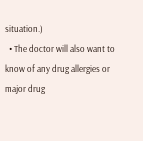situation.)
  • The doctor will also want to know of any drug allergies or major drug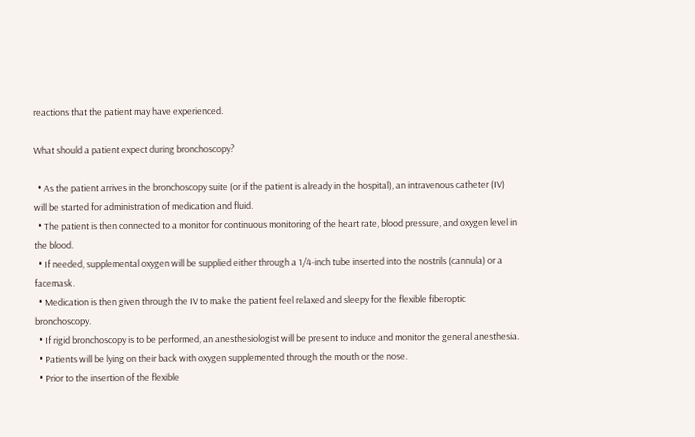reactions that the patient may have experienced.

What should a patient expect during bronchoscopy?

  • As the patient arrives in the bronchoscopy suite (or if the patient is already in the hospital), an intravenous catheter (IV) will be started for administration of medication and fluid.
  • The patient is then connected to a monitor for continuous monitoring of the heart rate, blood pressure, and oxygen level in the blood.
  • If needed, supplemental oxygen will be supplied either through a 1/4-inch tube inserted into the nostrils (cannula) or a facemask.
  • Medication is then given through the IV to make the patient feel relaxed and sleepy for the flexible fiberoptic bronchoscopy.
  • If rigid bronchoscopy is to be performed, an anesthesiologist will be present to induce and monitor the general anesthesia.
  • Patients will be lying on their back with oxygen supplemented through the mouth or the nose.
  • Prior to the insertion of the flexible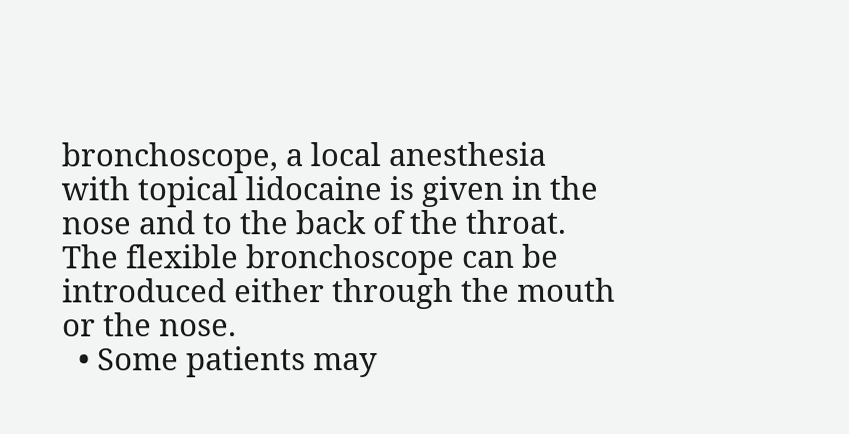bronchoscope, a local anesthesia with topical lidocaine is given in the nose and to the back of the throat. The flexible bronchoscope can be introduced either through the mouth or the nose.
  • Some patients may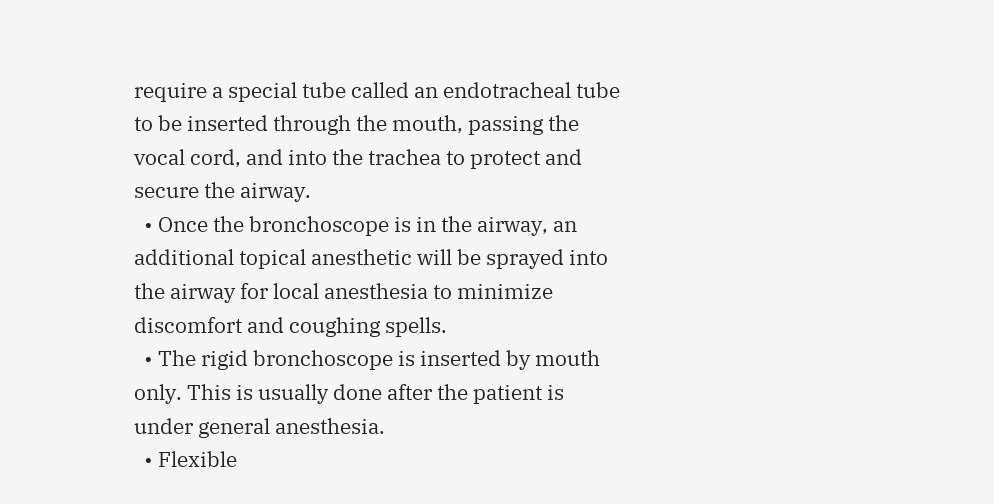require a special tube called an endotracheal tube to be inserted through the mouth, passing the vocal cord, and into the trachea to protect and secure the airway.
  • Once the bronchoscope is in the airway, an additional topical anesthetic will be sprayed into the airway for local anesthesia to minimize discomfort and coughing spells.
  • The rigid bronchoscope is inserted by mouth only. This is usually done after the patient is under general anesthesia.
  • Flexible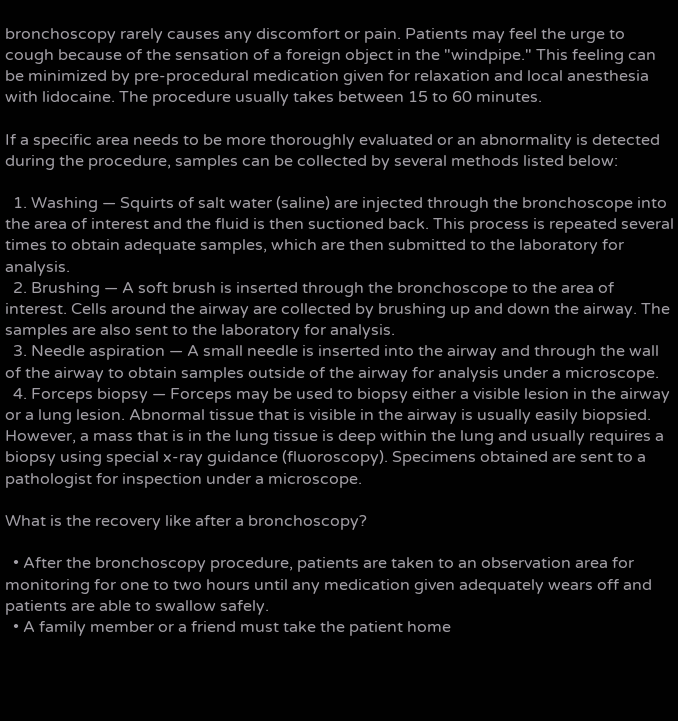bronchoscopy rarely causes any discomfort or pain. Patients may feel the urge to cough because of the sensation of a foreign object in the "windpipe." This feeling can be minimized by pre-procedural medication given for relaxation and local anesthesia with lidocaine. The procedure usually takes between 15 to 60 minutes.

If a specific area needs to be more thoroughly evaluated or an abnormality is detected during the procedure, samples can be collected by several methods listed below:

  1. Washing — Squirts of salt water (saline) are injected through the bronchoscope into the area of interest and the fluid is then suctioned back. This process is repeated several times to obtain adequate samples, which are then submitted to the laboratory for analysis.
  2. Brushing — A soft brush is inserted through the bronchoscope to the area of interest. Cells around the airway are collected by brushing up and down the airway. The samples are also sent to the laboratory for analysis.
  3. Needle aspiration — A small needle is inserted into the airway and through the wall of the airway to obtain samples outside of the airway for analysis under a microscope.
  4. Forceps biopsy — Forceps may be used to biopsy either a visible lesion in the airway or a lung lesion. Abnormal tissue that is visible in the airway is usually easily biopsied. However, a mass that is in the lung tissue is deep within the lung and usually requires a biopsy using special x-ray guidance (fluoroscopy). Specimens obtained are sent to a pathologist for inspection under a microscope.

What is the recovery like after a bronchoscopy?

  • After the bronchoscopy procedure, patients are taken to an observation area for monitoring for one to two hours until any medication given adequately wears off and patients are able to swallow safely.
  • A family member or a friend must take the patient home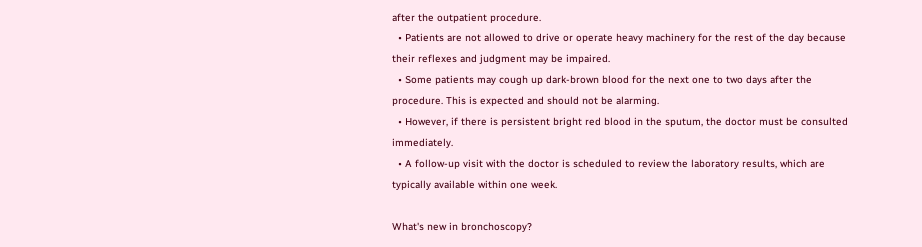after the outpatient procedure.
  • Patients are not allowed to drive or operate heavy machinery for the rest of the day because their reflexes and judgment may be impaired.
  • Some patients may cough up dark-brown blood for the next one to two days after the procedure. This is expected and should not be alarming.
  • However, if there is persistent bright red blood in the sputum, the doctor must be consulted immediately.
  • A follow-up visit with the doctor is scheduled to review the laboratory results, which are typically available within one week.

What's new in bronchoscopy?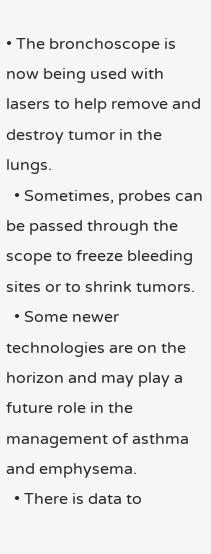• The bronchoscope is now being used with lasers to help remove and destroy tumor in the lungs.
  • Sometimes, probes can be passed through the scope to freeze bleeding sites or to shrink tumors.
  • Some newer technologies are on the horizon and may play a future role in the management of asthma and emphysema.
  • There is data to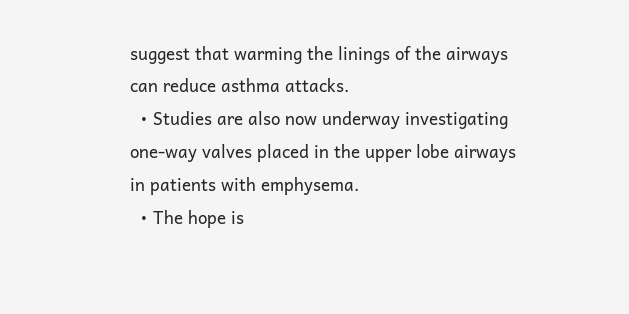suggest that warming the linings of the airways can reduce asthma attacks.
  • Studies are also now underway investigating one-way valves placed in the upper lobe airways in patients with emphysema.
  • The hope is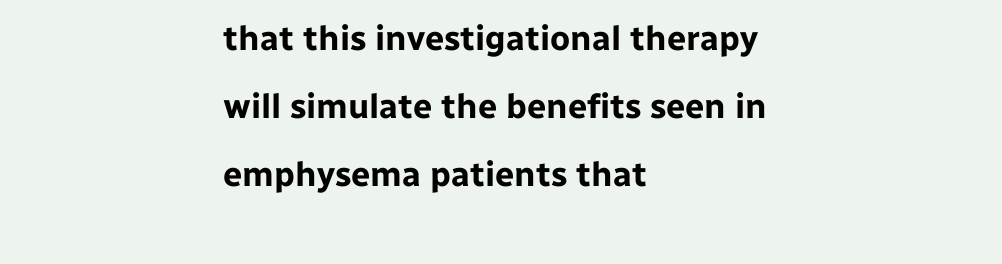that this investigational therapy will simulate the benefits seen in emphysema patients that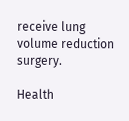receive lung volume reduction surgery.

Health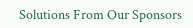Solutions From Our Sponsors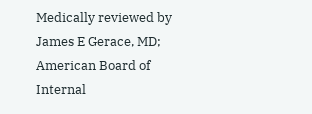Medically reviewed by James E Gerace, MD; American Board of Internal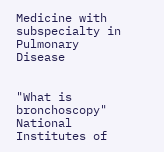Medicine with subspecialty in Pulmonary Disease


"What is bronchoscopy"
National Institutes of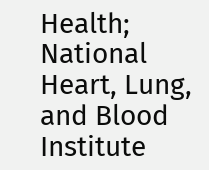Health; National Heart, Lung, and Blood Institute